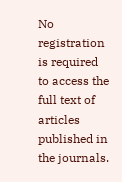No registration is required to access the full text of articles published in the journals.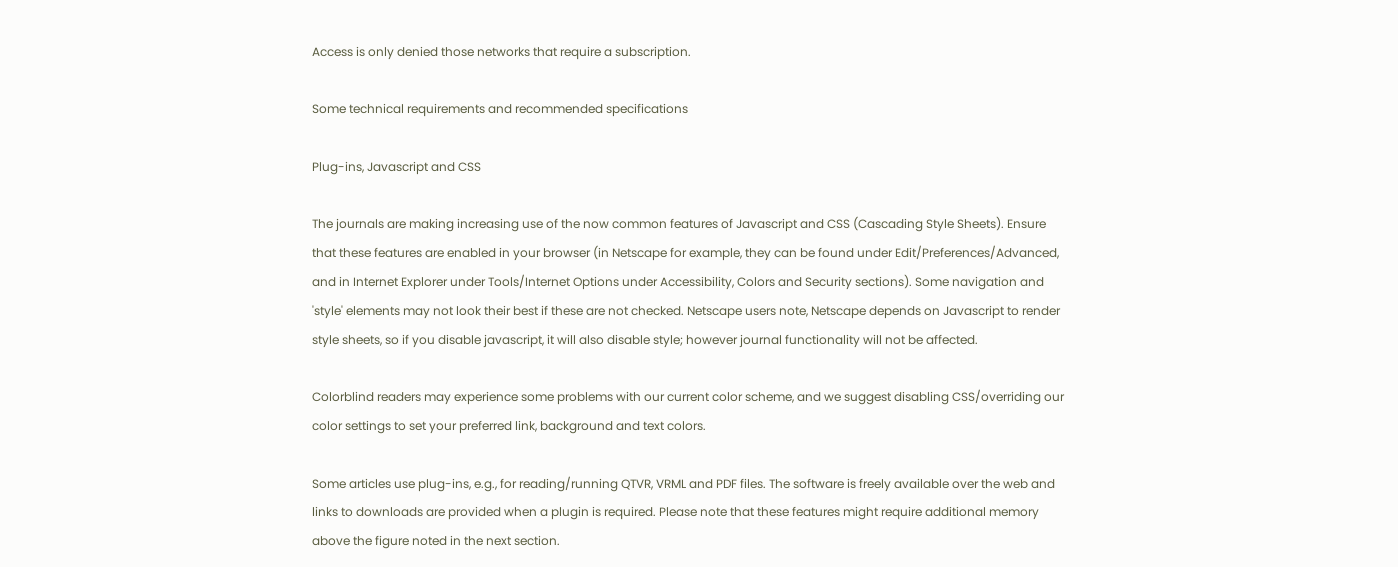Access is only denied those networks that require a subscription.

Some technical requirements and recommended specifications

Plug-ins, Javascript and CSS

The journals are making increasing use of the now common features of Javascript and CSS (Cascading Style Sheets). Ensure that these features are enabled in your browser (in Netscape for example, they can be found under Edit/Preferences/Advanced, and in Internet Explorer under Tools/Internet Options under Accessibility, Colors and Security sections). Some navigation and 'style' elements may not look their best if these are not checked. Netscape users note, Netscape depends on Javascript to render style sheets, so if you disable javascript, it will also disable style; however journal functionality will not be affected.

Colorblind readers may experience some problems with our current color scheme, and we suggest disabling CSS/overriding our color settings to set your preferred link, background and text colors.

Some articles use plug-ins, e.g., for reading/running QTVR, VRML and PDF files. The software is freely available over the web and links to downloads are provided when a plugin is required. Please note that these features might require additional memory above the figure noted in the next section.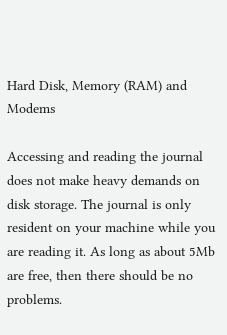Hard Disk, Memory (RAM) and Modems

Accessing and reading the journal does not make heavy demands on disk storage. The journal is only resident on your machine while you are reading it. As long as about 5Mb are free, then there should be no problems.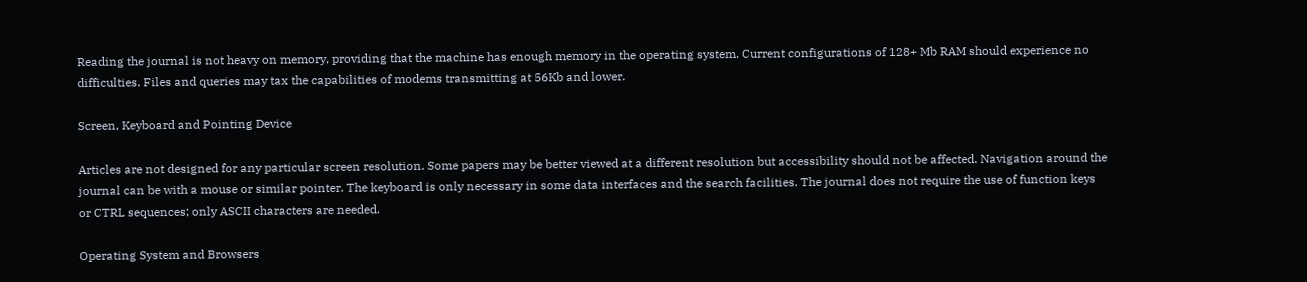Reading the journal is not heavy on memory, providing that the machine has enough memory in the operating system. Current configurations of 128+ Mb RAM should experience no difficulties. Files and queries may tax the capabilities of modems transmitting at 56Kb and lower.

Screen, Keyboard and Pointing Device

Articles are not designed for any particular screen resolution. Some papers may be better viewed at a different resolution but accessibility should not be affected. Navigation around the journal can be with a mouse or similar pointer. The keyboard is only necessary in some data interfaces and the search facilities. The journal does not require the use of function keys or CTRL sequences; only ASCII characters are needed.

Operating System and Browsers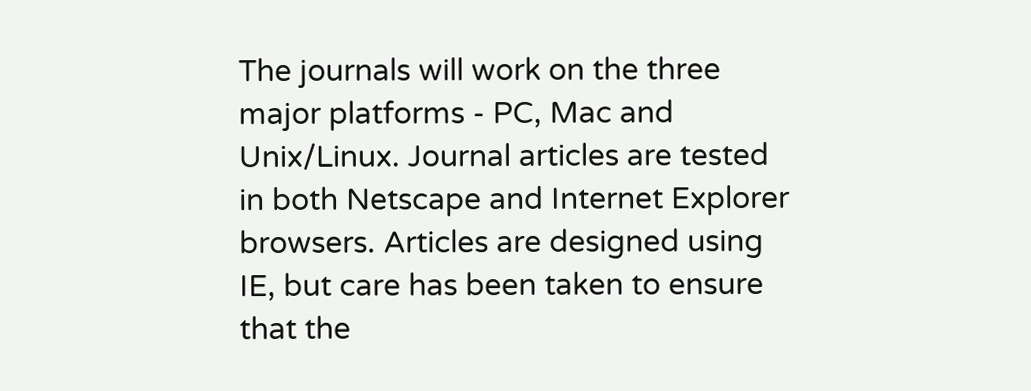The journals will work on the three major platforms - PC, Mac and Unix/Linux. Journal articles are tested in both Netscape and Internet Explorer browsers. Articles are designed using IE, but care has been taken to ensure that the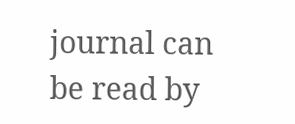journal can be read by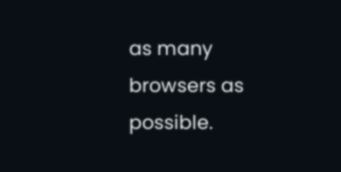as many browsers as possible.